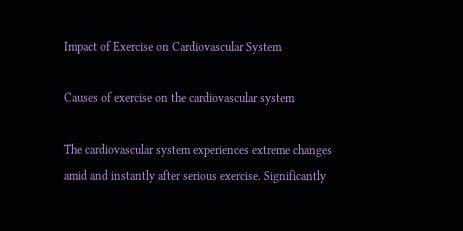Impact of Exercise on Cardiovascular System

Causes of exercise on the cardiovascular system

The cardiovascular system experiences extreme changes amid and instantly after serious exercise. Significantly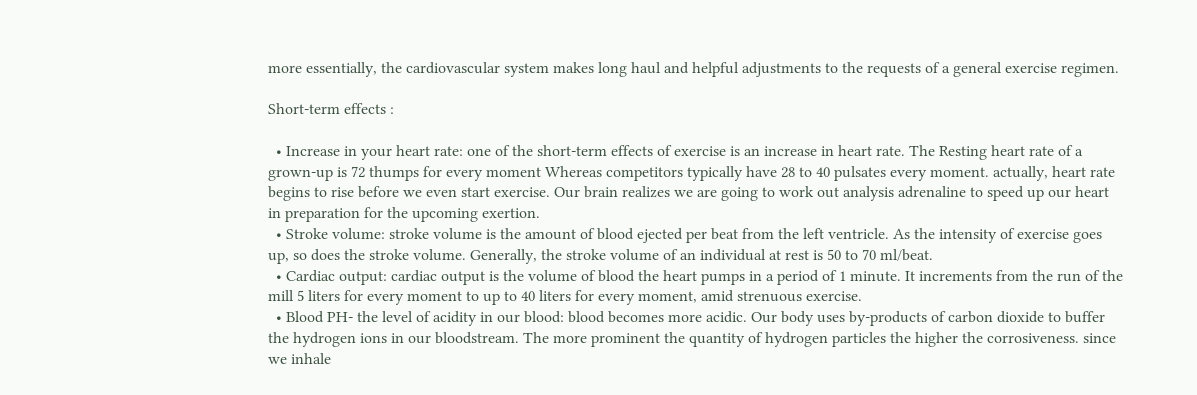more essentially, the cardiovascular system makes long haul and helpful adjustments to the requests of a general exercise regimen.

Short-term effects :

  • Increase in your heart rate: one of the short-term effects of exercise is an increase in heart rate. The Resting heart rate of a grown-up is 72 thumps for every moment Whereas competitors typically have 28 to 40 pulsates every moment. actually, heart rate begins to rise before we even start exercise. Our brain realizes we are going to work out analysis adrenaline to speed up our heart in preparation for the upcoming exertion.
  • Stroke volume: stroke volume is the amount of blood ejected per beat from the left ventricle. As the intensity of exercise goes up, so does the stroke volume. Generally, the stroke volume of an individual at rest is 50 to 70 ml/beat.
  • Cardiac output: cardiac output is the volume of blood the heart pumps in a period of 1 minute. It increments from the run of the mill 5 liters for every moment to up to 40 liters for every moment, amid strenuous exercise.
  • Blood PH- the level of acidity in our blood: blood becomes more acidic. Our body uses by-products of carbon dioxide to buffer the hydrogen ions in our bloodstream. The more prominent the quantity of hydrogen particles the higher the corrosiveness. since we inhale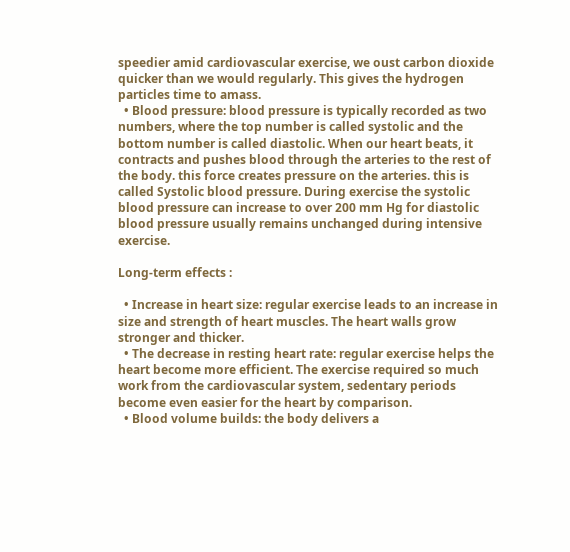speedier amid cardiovascular exercise, we oust carbon dioxide quicker than we would regularly. This gives the hydrogen particles time to amass.
  • Blood pressure: blood pressure is typically recorded as two numbers, where the top number is called systolic and the bottom number is called diastolic. When our heart beats, it contracts and pushes blood through the arteries to the rest of the body. this force creates pressure on the arteries. this is called Systolic blood pressure. During exercise the systolic blood pressure can increase to over 200 mm Hg for diastolic blood pressure usually remains unchanged during intensive exercise.

Long-term effects :

  • Increase in heart size: regular exercise leads to an increase in size and strength of heart muscles. The heart walls grow stronger and thicker.
  • The decrease in resting heart rate: regular exercise helps the heart become more efficient. The exercise required so much work from the cardiovascular system, sedentary periods become even easier for the heart by comparison.
  • Blood volume builds: the body delivers a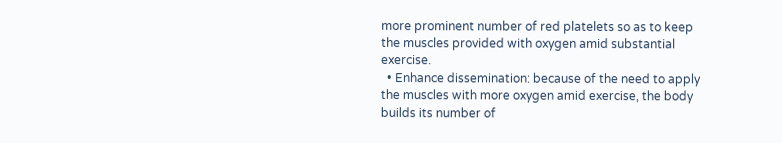more prominent number of red platelets so as to keep the muscles provided with oxygen amid substantial exercise.
  • Enhance dissemination: because of the need to apply the muscles with more oxygen amid exercise, the body builds its number of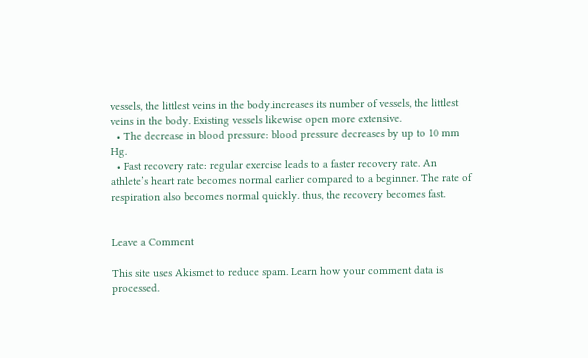vessels, the littlest veins in the body.increases its number of vessels, the littlest veins in the body. Existing vessels likewise open more extensive.
  • The decrease in blood pressure: blood pressure decreases by up to 10 mm Hg.
  • Fast recovery rate: regular exercise leads to a faster recovery rate. An athlete’s heart rate becomes normal earlier compared to a beginner. The rate of respiration also becomes normal quickly. thus, the recovery becomes fast.


Leave a Comment

This site uses Akismet to reduce spam. Learn how your comment data is processed.